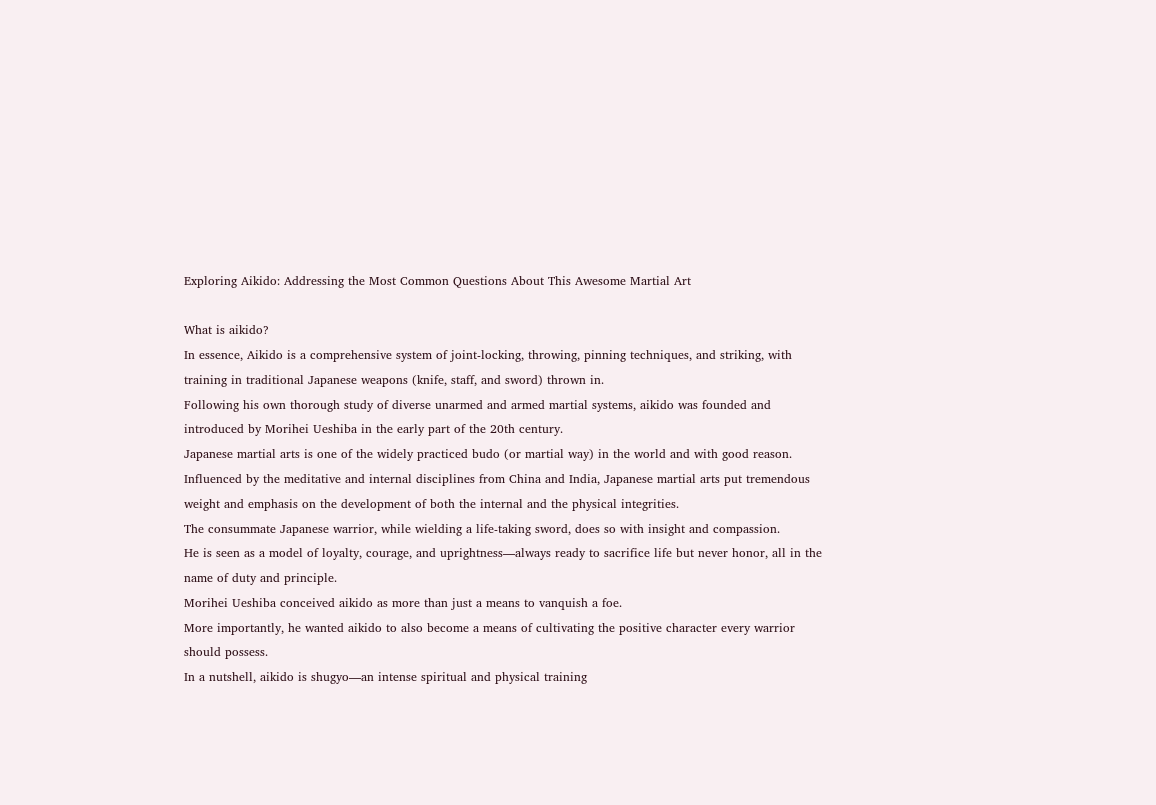Exploring Aikido: Addressing the Most Common Questions About This Awesome Martial Art

What is aikido?
In essence, Aikido is a comprehensive system of joint-locking, throwing, pinning techniques, and striking, with training in traditional Japanese weapons (knife, staff, and sword) thrown in.
Following his own thorough study of diverse unarmed and armed martial systems, aikido was founded and introduced by Morihei Ueshiba in the early part of the 20th century.
Japanese martial arts is one of the widely practiced budo (or martial way) in the world and with good reason.
Influenced by the meditative and internal disciplines from China and India, Japanese martial arts put tremendous weight and emphasis on the development of both the internal and the physical integrities.
The consummate Japanese warrior, while wielding a life-taking sword, does so with insight and compassion.
He is seen as a model of loyalty, courage, and uprightness—always ready to sacrifice life but never honor, all in the name of duty and principle.
Morihei Ueshiba conceived aikido as more than just a means to vanquish a foe.
More importantly, he wanted aikido to also become a means of cultivating the positive character every warrior should possess.
In a nutshell, aikido is shugyo—an intense spiritual and physical training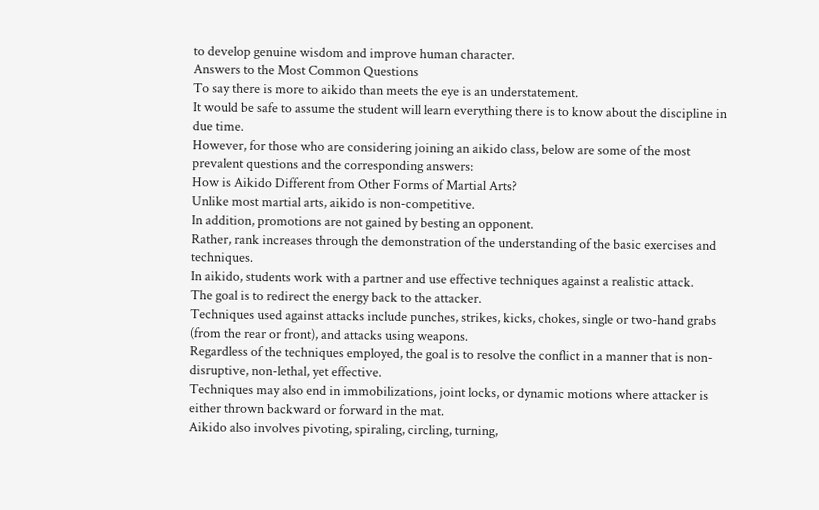to develop genuine wisdom and improve human character.
Answers to the Most Common Questions
To say there is more to aikido than meets the eye is an understatement.
It would be safe to assume the student will learn everything there is to know about the discipline in due time.
However, for those who are considering joining an aikido class, below are some of the most prevalent questions and the corresponding answers:
How is Aikido Different from Other Forms of Martial Arts?
Unlike most martial arts, aikido is non-competitive.
In addition, promotions are not gained by besting an opponent.
Rather, rank increases through the demonstration of the understanding of the basic exercises and techniques.
In aikido, students work with a partner and use effective techniques against a realistic attack.
The goal is to redirect the energy back to the attacker.
Techniques used against attacks include punches, strikes, kicks, chokes, single or two-hand grabs (from the rear or front), and attacks using weapons.
Regardless of the techniques employed, the goal is to resolve the conflict in a manner that is non-disruptive, non-lethal, yet effective.
Techniques may also end in immobilizations, joint locks, or dynamic motions where attacker is either thrown backward or forward in the mat.
Aikido also involves pivoting, spiraling, circling, turning,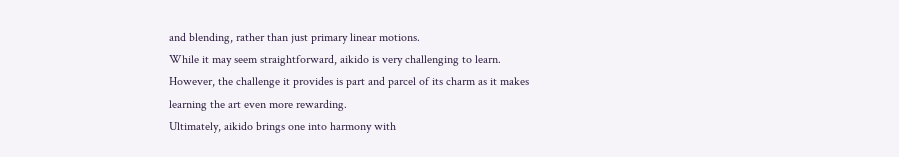and blending, rather than just primary linear motions.
While it may seem straightforward, aikido is very challenging to learn.
However, the challenge it provides is part and parcel of its charm as it makes learning the art even more rewarding.
Ultimately, aikido brings one into harmony with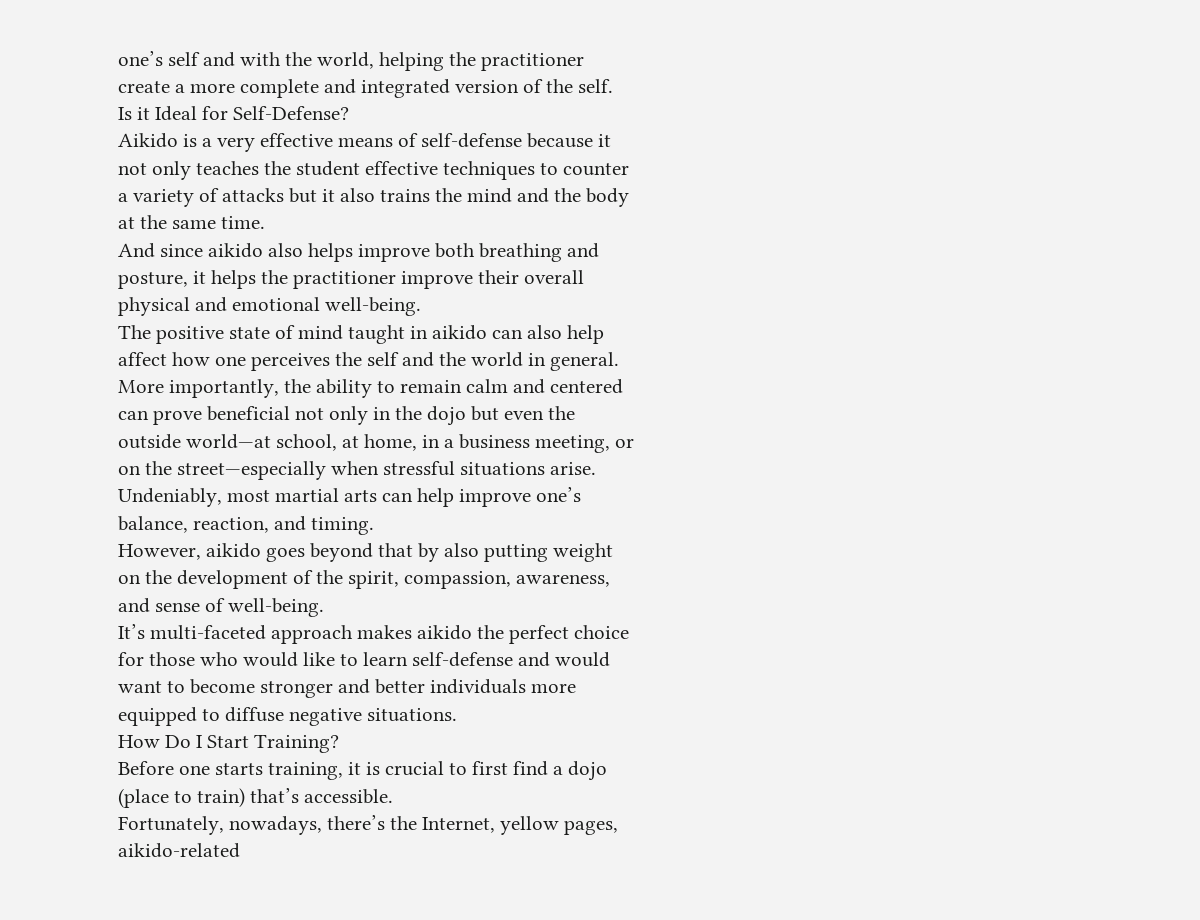one’s self and with the world, helping the practitioner create a more complete and integrated version of the self.
Is it Ideal for Self-Defense?
Aikido is a very effective means of self-defense because it not only teaches the student effective techniques to counter a variety of attacks but it also trains the mind and the body at the same time.
And since aikido also helps improve both breathing and posture, it helps the practitioner improve their overall physical and emotional well-being.
The positive state of mind taught in aikido can also help affect how one perceives the self and the world in general.
More importantly, the ability to remain calm and centered can prove beneficial not only in the dojo but even the outside world—at school, at home, in a business meeting, or on the street—especially when stressful situations arise.
Undeniably, most martial arts can help improve one’s balance, reaction, and timing.
However, aikido goes beyond that by also putting weight on the development of the spirit, compassion, awareness, and sense of well-being.
It’s multi-faceted approach makes aikido the perfect choice for those who would like to learn self-defense and would want to become stronger and better individuals more equipped to diffuse negative situations.
How Do I Start Training?
Before one starts training, it is crucial to first find a dojo (place to train) that’s accessible.
Fortunately, nowadays, there’s the Internet, yellow pages, aikido-related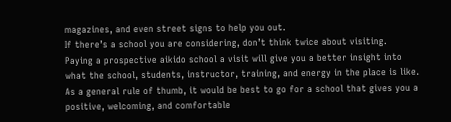magazines, and even street signs to help you out.
If there’s a school you are considering, don’t think twice about visiting.
Paying a prospective aikido school a visit will give you a better insight into what the school, students, instructor, training, and energy in the place is like.
As a general rule of thumb, it would be best to go for a school that gives you a positive, welcoming, and comfortable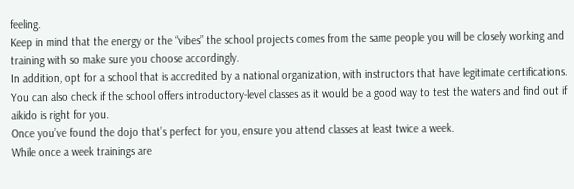feeling.
Keep in mind that the energy or the “vibes” the school projects comes from the same people you will be closely working and training with so make sure you choose accordingly.
In addition, opt for a school that is accredited by a national organization, with instructors that have legitimate certifications.
You can also check if the school offers introductory-level classes as it would be a good way to test the waters and find out if aikido is right for you.
Once you’ve found the dojo that’s perfect for you, ensure you attend classes at least twice a week.
While once a week trainings are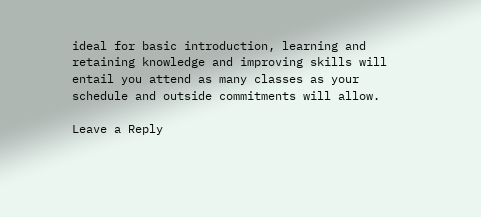ideal for basic introduction, learning and retaining knowledge and improving skills will entail you attend as many classes as your schedule and outside commitments will allow.

Leave a Reply